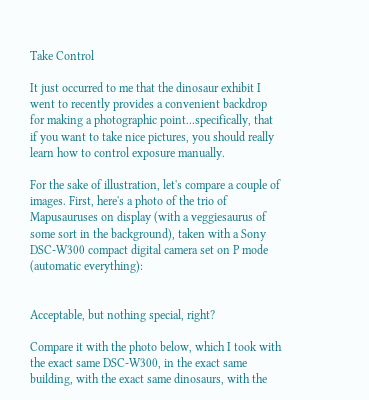Take Control

It just occurred to me that the dinosaur exhibit I went to recently provides a convenient backdrop for making a photographic point...specifically, that if you want to take nice pictures, you should really learn how to control exposure manually.

For the sake of illustration, let's compare a couple of images. First, here's a photo of the trio of Mapusauruses on display (with a veggiesaurus of some sort in the background), taken with a Sony DSC-W300 compact digital camera set on P mode (automatic everything):


Acceptable, but nothing special, right?

Compare it with the photo below, which I took with the exact same DSC-W300, in the exact same building, with the exact same dinosaurs, with the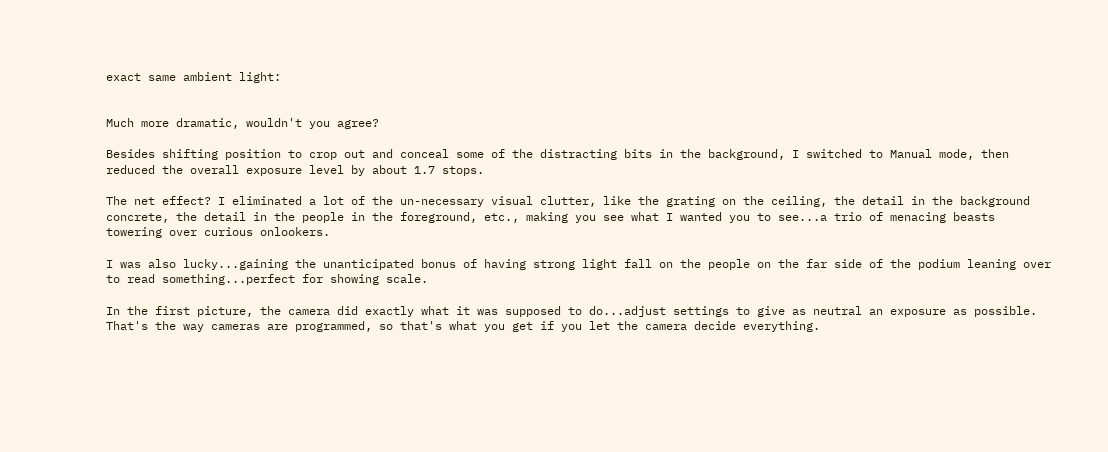exact same ambient light:


Much more dramatic, wouldn't you agree?

Besides shifting position to crop out and conceal some of the distracting bits in the background, I switched to Manual mode, then reduced the overall exposure level by about 1.7 stops.

The net effect? I eliminated a lot of the un-necessary visual clutter, like the grating on the ceiling, the detail in the background concrete, the detail in the people in the foreground, etc., making you see what I wanted you to see...a trio of menacing beasts towering over curious onlookers.

I was also lucky...gaining the unanticipated bonus of having strong light fall on the people on the far side of the podium leaning over to read something...perfect for showing scale.

In the first picture, the camera did exactly what it was supposed to do...adjust settings to give as neutral an exposure as possible. That's the way cameras are programmed, so that's what you get if you let the camera decide everything.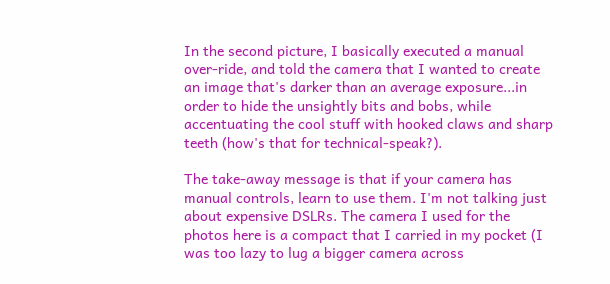In the second picture, I basically executed a manual over-ride, and told the camera that I wanted to create an image that's darker than an average exposure...in order to hide the unsightly bits and bobs, while accentuating the cool stuff with hooked claws and sharp teeth (how's that for technical-speak?).

The take-away message is that if your camera has manual controls, learn to use them. I'm not talking just about expensive DSLRs. The camera I used for the photos here is a compact that I carried in my pocket (I was too lazy to lug a bigger camera across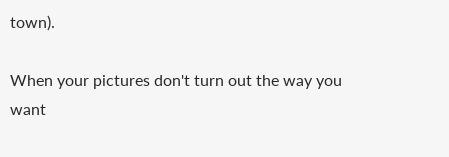town).

When your pictures don't turn out the way you want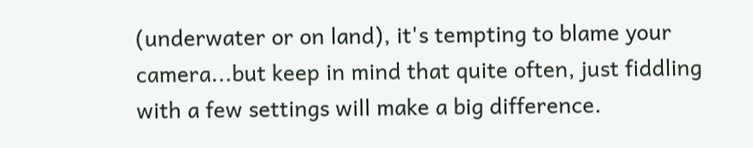(underwater or on land), it's tempting to blame your camera...but keep in mind that quite often, just fiddling with a few settings will make a big difference.